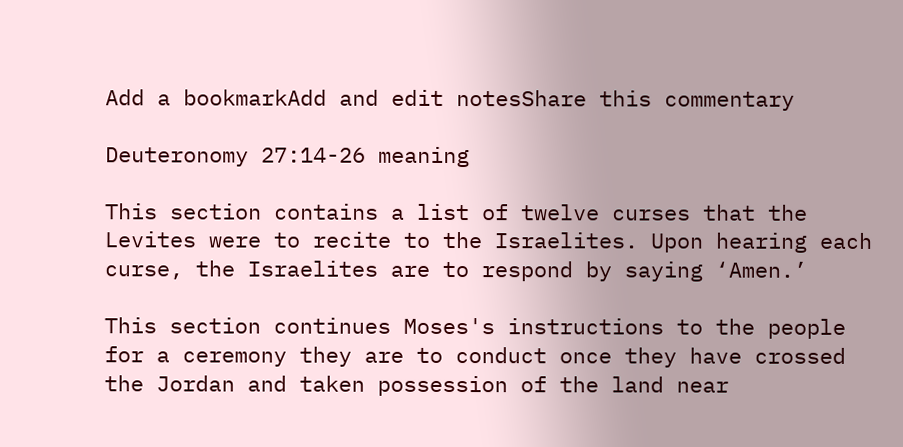Add a bookmarkAdd and edit notesShare this commentary

Deuteronomy 27:14-26 meaning

This section contains a list of twelve curses that the Levites were to recite to the Israelites. Upon hearing each curse, the Israelites are to respond by saying ‘Amen.’

This section continues Moses's instructions to the people for a ceremony they are to conduct once they have crossed the Jordan and taken possession of the land near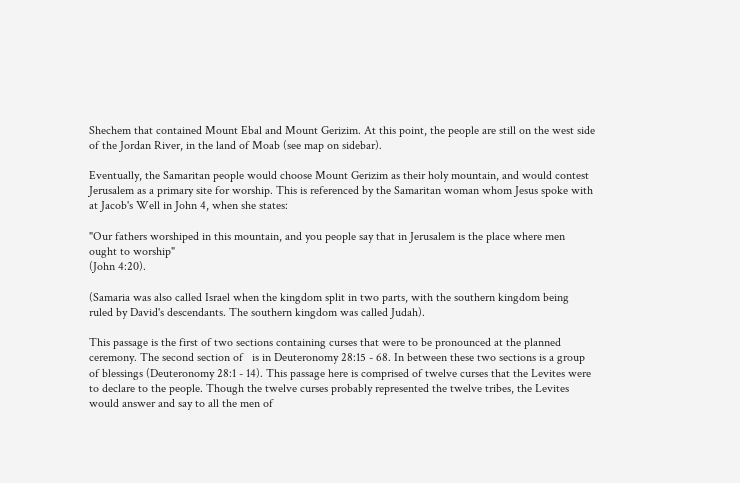Shechem that contained Mount Ebal and Mount Gerizim. At this point, the people are still on the west side of the Jordan River, in the land of Moab (see map on sidebar).

Eventually, the Samaritan people would choose Mount Gerizim as their holy mountain, and would contest Jerusalem as a primary site for worship. This is referenced by the Samaritan woman whom Jesus spoke with at Jacob's Well in John 4, when she states:

"Our fathers worshiped in this mountain, and you people say that in Jerusalem is the place where men ought to worship"
(John 4:20).

(Samaria was also called Israel when the kingdom split in two parts, with the southern kingdom being ruled by David's descendants. The southern kingdom was called Judah).

This passage is the first of two sections containing curses that were to be pronounced at the planned ceremony. The second section of   is in Deuteronomy 28:15 - 68. In between these two sections is a group of blessings (Deuteronomy 28:1 - 14). This passage here is comprised of twelve curses that the Levites were to declare to the people. Though the twelve curses probably represented the twelve tribes, the Levites would answer and say to all the men of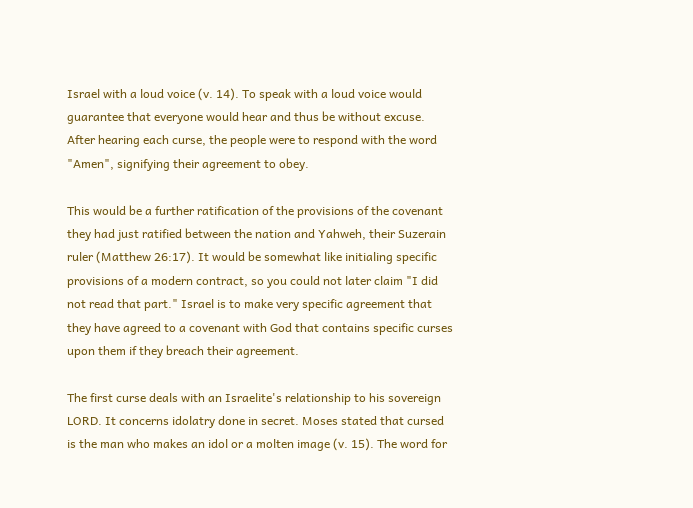Israel with a loud voice (v. 14). To speak with a loud voice would guarantee that everyone would hear and thus be without excuse. After hearing each curse, the people were to respond with the word "Amen", signifying their agreement to obey.

This would be a further ratification of the provisions of the covenant they had just ratified between the nation and Yahweh, their Suzerain ruler (Matthew 26:17). It would be somewhat like initialing specific provisions of a modern contract, so you could not later claim "I did not read that part." Israel is to make very specific agreement that they have agreed to a covenant with God that contains specific curses upon them if they breach their agreement.

The first curse deals with an Israelite's relationship to his sovereign LORD. It concerns idolatry done in secret. Moses stated that cursed is the man who makes an idol or a molten image (v. 15). The word for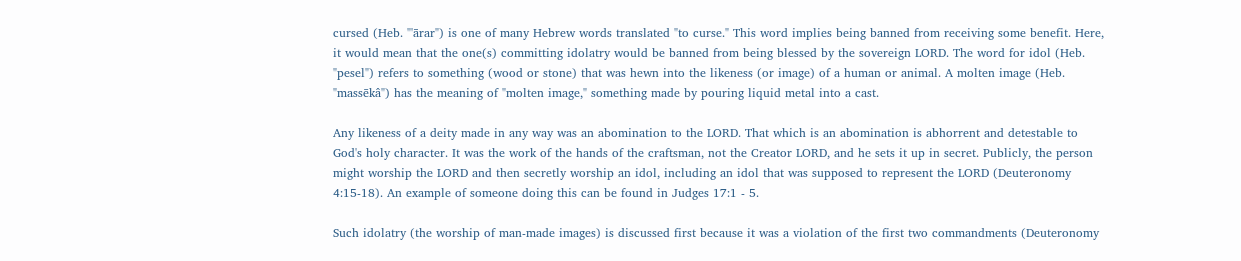cursed (Heb. "'ārar") is one of many Hebrew words translated "to curse." This word implies being banned from receiving some benefit. Here, it would mean that the one(s) committing idolatry would be banned from being blessed by the sovereign LORD. The word for idol (Heb. "pesel") refers to something (wood or stone) that was hewn into the likeness (or image) of a human or animal. A molten image (Heb. "massēkâ") has the meaning of "molten image," something made by pouring liquid metal into a cast.

Any likeness of a deity made in any way was an abomination to the LORD. That which is an abomination is abhorrent and detestable to God's holy character. It was the work of the hands of the craftsman, not the Creator LORD, and he sets it up in secret. Publicly, the person might worship the LORD and then secretly worship an idol, including an idol that was supposed to represent the LORD (Deuteronomy 4:15-18). An example of someone doing this can be found in Judges 17:1 - 5.

Such idolatry (the worship of man-made images) is discussed first because it was a violation of the first two commandments (Deuteronomy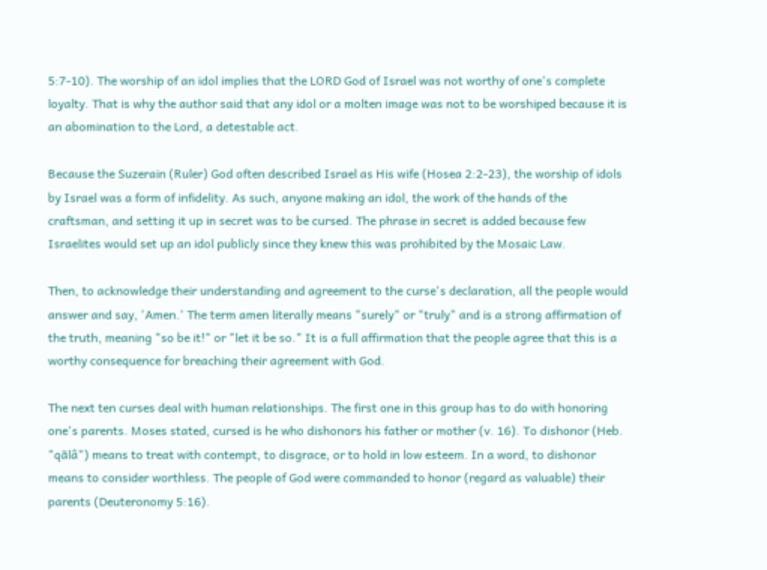5:7-10). The worship of an idol implies that the LORD God of Israel was not worthy of one's complete loyalty. That is why the author said that any idol or a molten image was not to be worshiped because it is an abomination to the Lord, a detestable act.

Because the Suzerain (Ruler) God often described Israel as His wife (Hosea 2:2-23), the worship of idols by Israel was a form of infidelity. As such, anyone making an idol, the work of the hands of the craftsman, and setting it up in secret was to be cursed. The phrase in secret is added because few Israelites would set up an idol publicly since they knew this was prohibited by the Mosaic Law.

Then, to acknowledge their understanding and agreement to the curse's declaration, all the people would answer and say, 'Amen.' The term amen literally means "surely" or "truly" and is a strong affirmation of the truth, meaning "so be it!" or "let it be so." It is a full affirmation that the people agree that this is a worthy consequence for breaching their agreement with God.

The next ten curses deal with human relationships. The first one in this group has to do with honoring one's parents. Moses stated, cursed is he who dishonors his father or mother (v. 16). To dishonor (Heb. "qālâ") means to treat with contempt, to disgrace, or to hold in low esteem. In a word, to dishonor means to consider worthless. The people of God were commanded to honor (regard as valuable) their parents (Deuteronomy 5:16).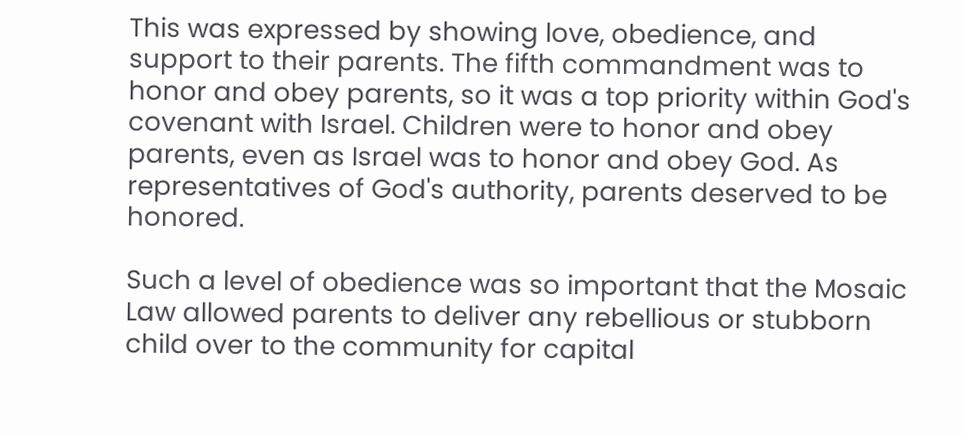This was expressed by showing love, obedience, and support to their parents. The fifth commandment was to honor and obey parents, so it was a top priority within God's covenant with Israel. Children were to honor and obey parents, even as Israel was to honor and obey God. As representatives of God's authority, parents deserved to be honored.

Such a level of obedience was so important that the Mosaic Law allowed parents to deliver any rebellious or stubborn child over to the community for capital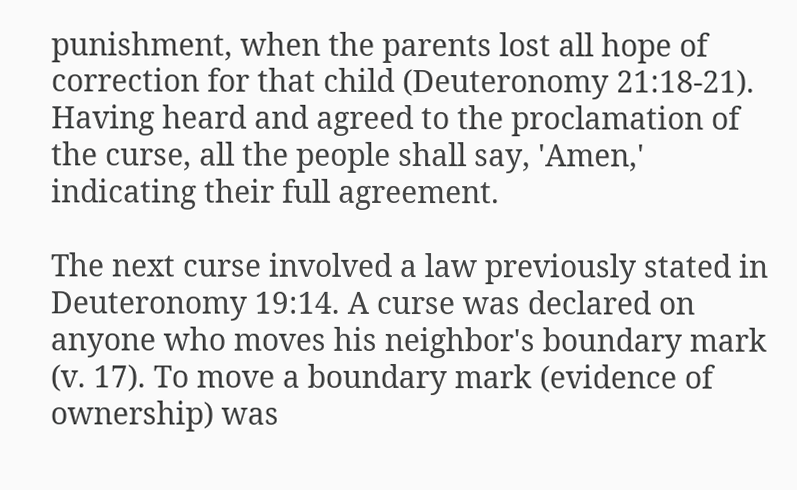punishment, when the parents lost all hope of correction for that child (Deuteronomy 21:18-21).  Having heard and agreed to the proclamation of the curse, all the people shall say, 'Amen,' indicating their full agreement.

The next curse involved a law previously stated in Deuteronomy 19:14. A curse was declared on anyone who moves his neighbor's boundary mark (v. 17). To move a boundary mark (evidence of ownership) was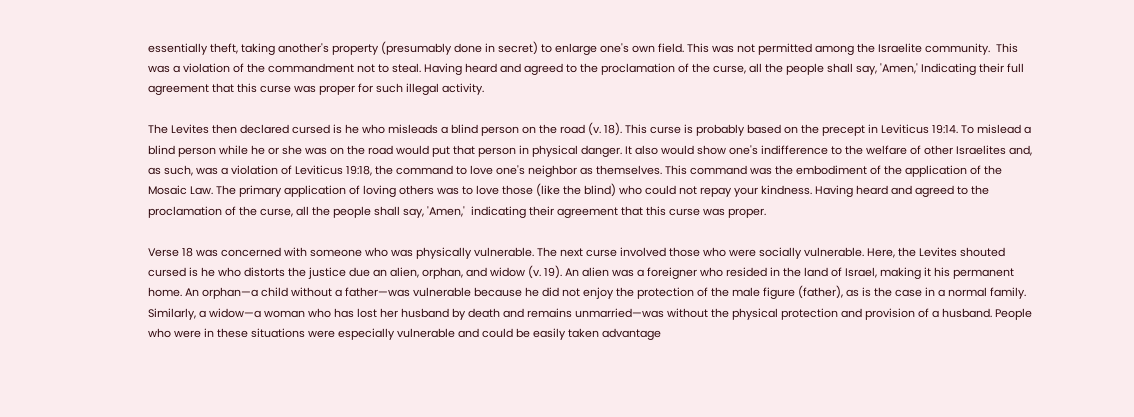essentially theft, taking another's property (presumably done in secret) to enlarge one's own field. This was not permitted among the Israelite community.  This was a violation of the commandment not to steal. Having heard and agreed to the proclamation of the curse, all the people shall say, 'Amen,' Indicating their full agreement that this curse was proper for such illegal activity.

The Levites then declared cursed is he who misleads a blind person on the road (v. 18). This curse is probably based on the precept in Leviticus 19:14. To mislead a blind person while he or she was on the road would put that person in physical danger. It also would show one's indifference to the welfare of other Israelites and, as such, was a violation of Leviticus 19:18, the command to love one's neighbor as themselves. This command was the embodiment of the application of the Mosaic Law. The primary application of loving others was to love those (like the blind) who could not repay your kindness. Having heard and agreed to the proclamation of the curse, all the people shall say, 'Amen,'  indicating their agreement that this curse was proper.

Verse 18 was concerned with someone who was physically vulnerable. The next curse involved those who were socially vulnerable. Here, the Levites shouted cursed is he who distorts the justice due an alien, orphan, and widow (v. 19). An alien was a foreigner who resided in the land of Israel, making it his permanent home. An orphan—a child without a father—was vulnerable because he did not enjoy the protection of the male figure (father), as is the case in a normal family. Similarly, a widow—a woman who has lost her husband by death and remains unmarried—was without the physical protection and provision of a husband. People who were in these situations were especially vulnerable and could be easily taken advantage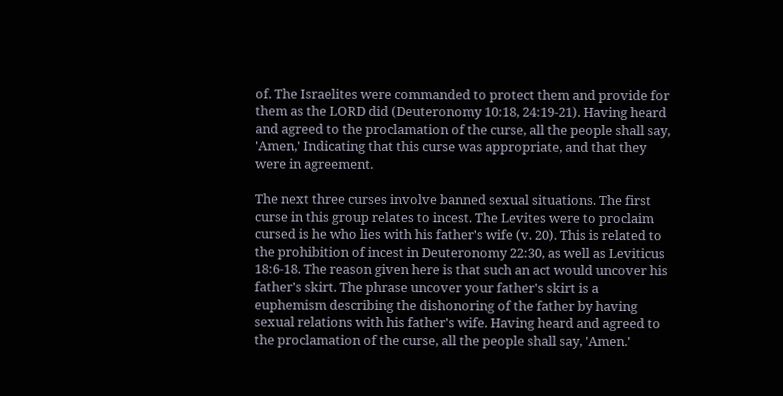of. The Israelites were commanded to protect them and provide for them as the LORD did (Deuteronomy 10:18, 24:19-21). Having heard and agreed to the proclamation of the curse, all the people shall say, 'Amen,' Indicating that this curse was appropriate, and that they were in agreement.

The next three curses involve banned sexual situations. The first curse in this group relates to incest. The Levites were to proclaim cursed is he who lies with his father's wife (v. 20). This is related to the prohibition of incest in Deuteronomy 22:30, as well as Leviticus 18:6-18. The reason given here is that such an act would uncover his father's skirt. The phrase uncover your father's skirt is a euphemism describing the dishonoring of the father by having sexual relations with his father's wife. Having heard and agreed to the proclamation of the curse, all the people shall say, 'Amen.'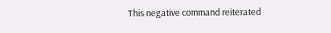This negative command reiterated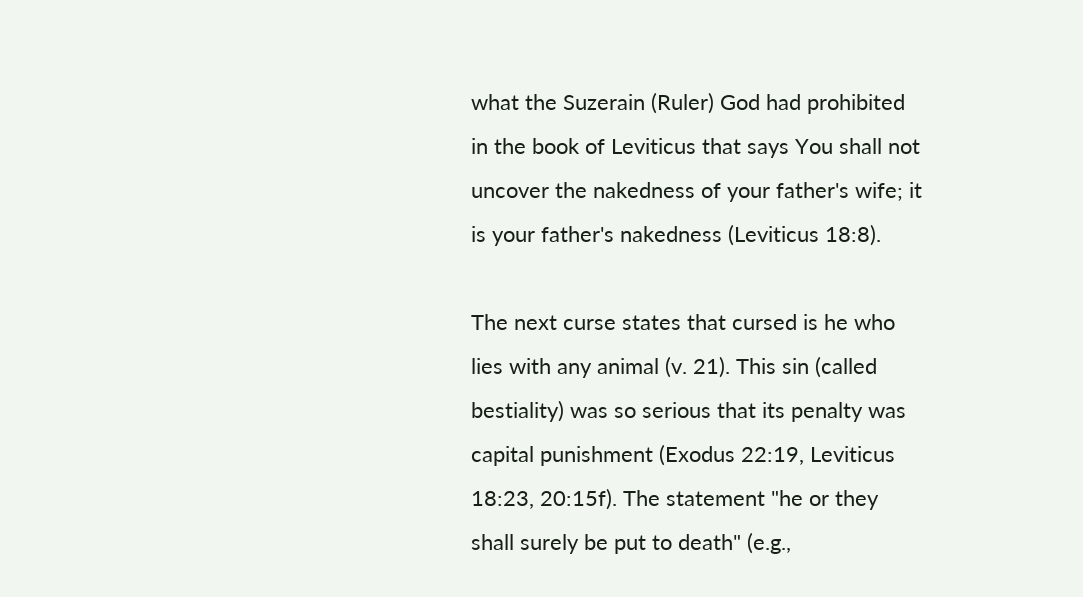what the Suzerain (Ruler) God had prohibited in the book of Leviticus that says You shall not uncover the nakedness of your father's wife; it is your father's nakedness (Leviticus 18:8).

The next curse states that cursed is he who lies with any animal (v. 21). This sin (called bestiality) was so serious that its penalty was capital punishment (Exodus 22:19, Leviticus 18:23, 20:15f). The statement "he or they shall surely be put to death" (e.g.,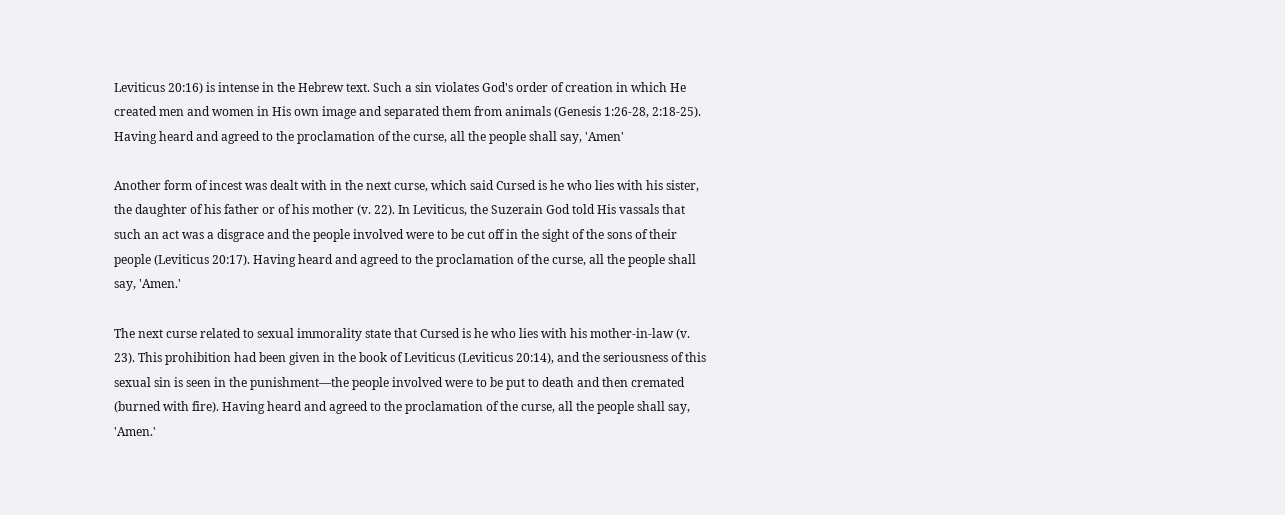Leviticus 20:16) is intense in the Hebrew text. Such a sin violates God's order of creation in which He created men and women in His own image and separated them from animals (Genesis 1:26-28, 2:18-25). Having heard and agreed to the proclamation of the curse, all the people shall say, 'Amen'

Another form of incest was dealt with in the next curse, which said Cursed is he who lies with his sister, the daughter of his father or of his mother (v. 22). In Leviticus, the Suzerain God told His vassals that such an act was a disgrace and the people involved were to be cut off in the sight of the sons of their people (Leviticus 20:17). Having heard and agreed to the proclamation of the curse, all the people shall say, 'Amen.'

The next curse related to sexual immorality state that Cursed is he who lies with his mother-in-law (v. 23). This prohibition had been given in the book of Leviticus (Leviticus 20:14), and the seriousness of this sexual sin is seen in the punishment—the people involved were to be put to death and then cremated (burned with fire). Having heard and agreed to the proclamation of the curse, all the people shall say, 'Amen.'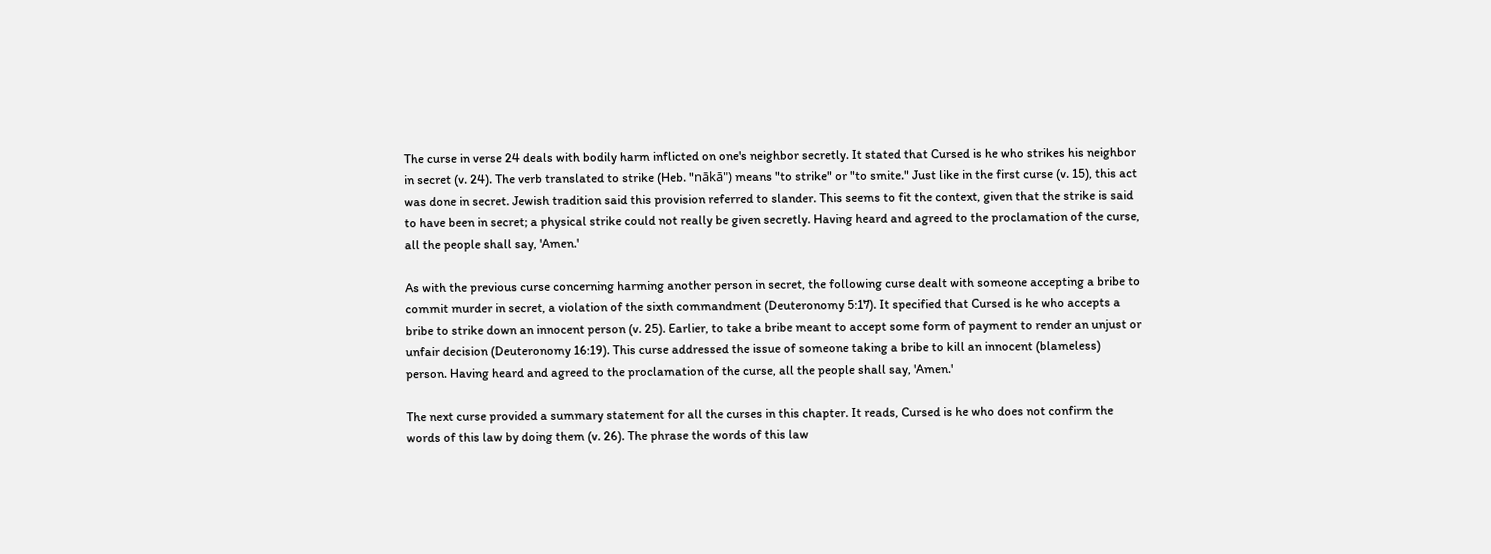The curse in verse 24 deals with bodily harm inflicted on one's neighbor secretly. It stated that Cursed is he who strikes his neighbor in secret (v. 24). The verb translated to strike (Heb. "nākā") means "to strike" or "to smite." Just like in the first curse (v. 15), this act was done in secret. Jewish tradition said this provision referred to slander. This seems to fit the context, given that the strike is said to have been in secret; a physical strike could not really be given secretly. Having heard and agreed to the proclamation of the curse, all the people shall say, 'Amen.'

As with the previous curse concerning harming another person in secret, the following curse dealt with someone accepting a bribe to commit murder in secret, a violation of the sixth commandment (Deuteronomy 5:17). It specified that Cursed is he who accepts a bribe to strike down an innocent person (v. 25). Earlier, to take a bribe meant to accept some form of payment to render an unjust or unfair decision (Deuteronomy 16:19). This curse addressed the issue of someone taking a bribe to kill an innocent (blameless) person. Having heard and agreed to the proclamation of the curse, all the people shall say, 'Amen.'

The next curse provided a summary statement for all the curses in this chapter. It reads, Cursed is he who does not confirm the words of this law by doing them (v. 26). The phrase the words of this law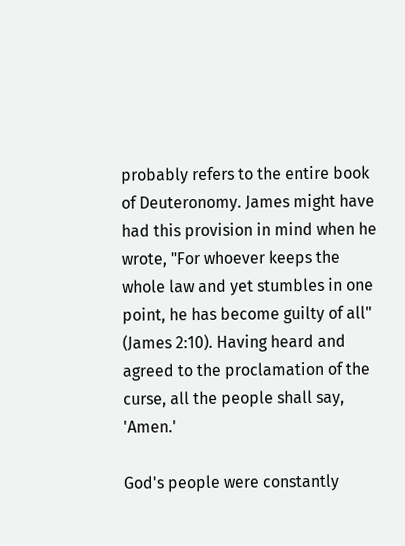probably refers to the entire book of Deuteronomy. James might have had this provision in mind when he wrote, "For whoever keeps the whole law and yet stumbles in one point, he has become guilty of all" (James 2:10). Having heard and agreed to the proclamation of the curse, all the people shall say, 'Amen.'

God's people were constantly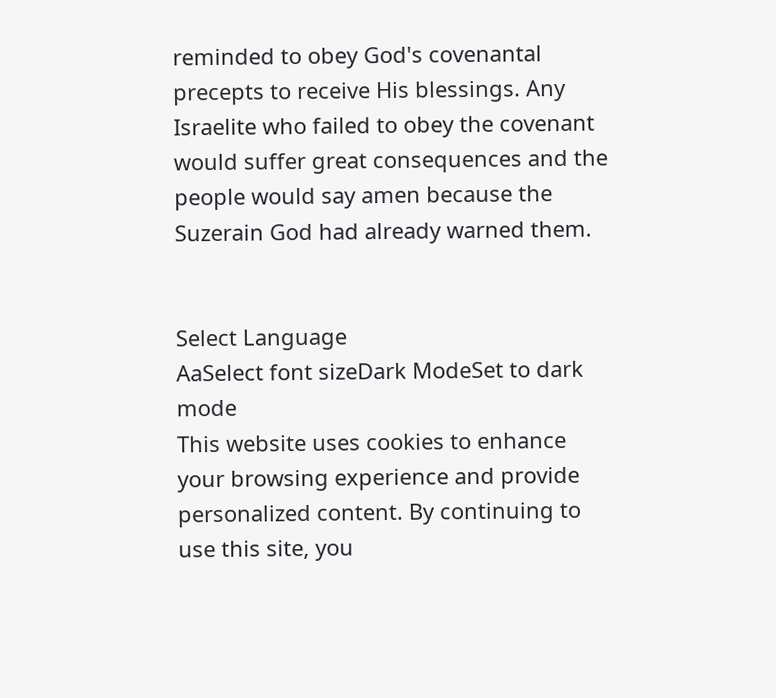reminded to obey God's covenantal precepts to receive His blessings. Any Israelite who failed to obey the covenant would suffer great consequences and the people would say amen because the Suzerain God had already warned them.


Select Language
AaSelect font sizeDark ModeSet to dark mode
This website uses cookies to enhance your browsing experience and provide personalized content. By continuing to use this site, you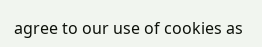agree to our use of cookies as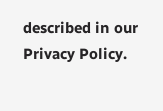described in our Privacy Policy.